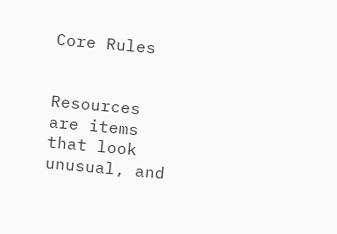Core Rules


Resources are items that look unusual, and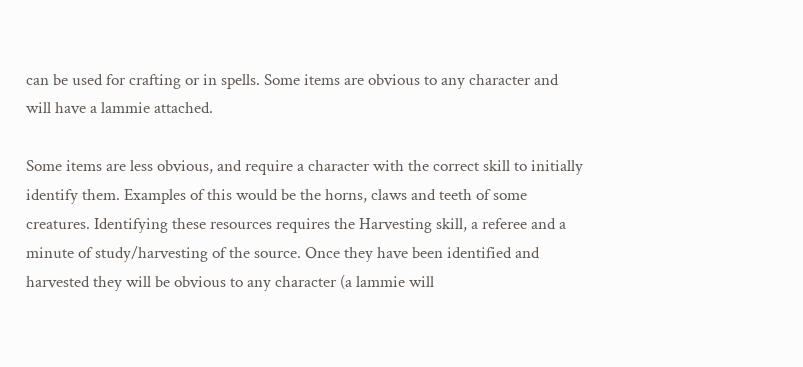can be used for crafting or in spells. Some items are obvious to any character and will have a lammie attached.

Some items are less obvious, and require a character with the correct skill to initially identify them. Examples of this would be the horns, claws and teeth of some creatures. Identifying these resources requires the Harvesting skill, a referee and a minute of study/harvesting of the source. Once they have been identified and harvested they will be obvious to any character (a lammie will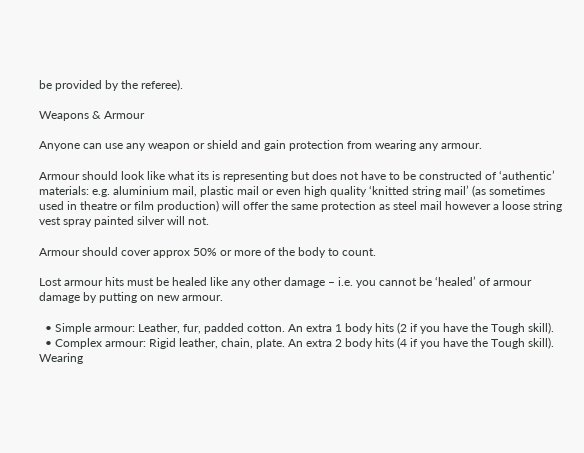be provided by the referee).

Weapons & Armour

Anyone can use any weapon or shield and gain protection from wearing any armour.

Armour should look like what its is representing but does not have to be constructed of ‘authentic’ materials: e.g. aluminium mail, plastic mail or even high quality ‘knitted string mail’ (as sometimes used in theatre or film production) will offer the same protection as steel mail however a loose string vest spray painted silver will not.

Armour should cover approx 50% or more of the body to count.

Lost armour hits must be healed like any other damage – i.e. you cannot be ‘healed’ of armour damage by putting on new armour.

  • Simple armour: Leather, fur, padded cotton. An extra 1 body hits (2 if you have the Tough skill).
  • Complex armour: Rigid leather, chain, plate. An extra 2 body hits (4 if you have the Tough skill). Wearing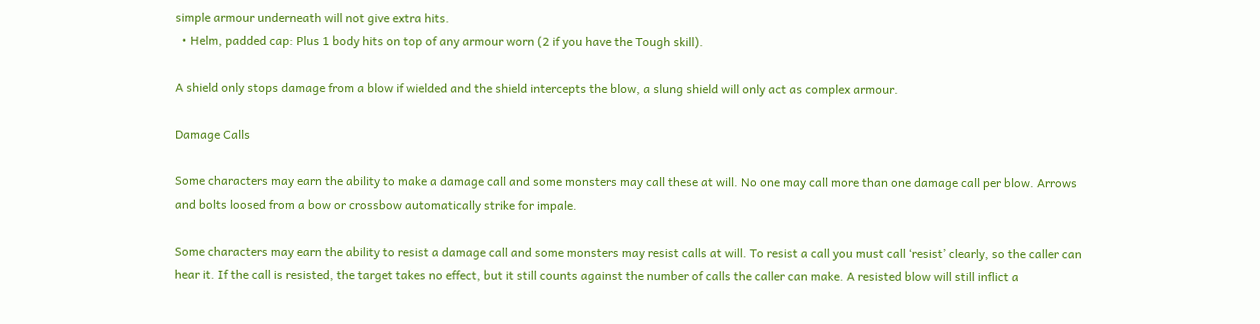simple armour underneath will not give extra hits.
  • Helm, padded cap: Plus 1 body hits on top of any armour worn (2 if you have the Tough skill).

A shield only stops damage from a blow if wielded and the shield intercepts the blow, a slung shield will only act as complex armour.

Damage Calls

Some characters may earn the ability to make a damage call and some monsters may call these at will. No one may call more than one damage call per blow. Arrows and bolts loosed from a bow or crossbow automatically strike for impale.

Some characters may earn the ability to resist a damage call and some monsters may resist calls at will. To resist a call you must call ‘resist’ clearly, so the caller can hear it. If the call is resisted, the target takes no effect, but it still counts against the number of calls the caller can make. A resisted blow will still inflict a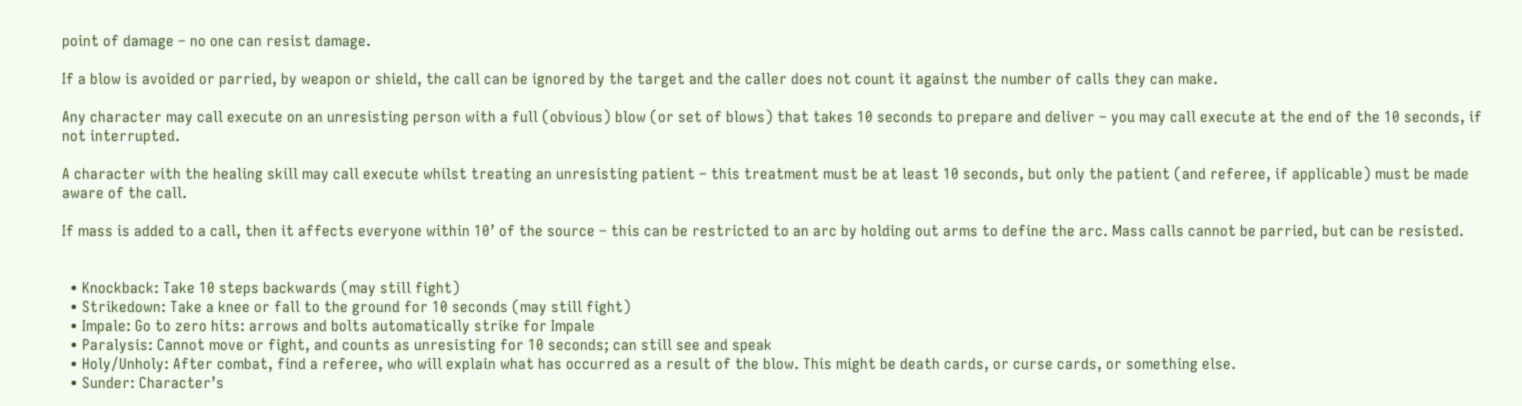point of damage – no one can resist damage.

If a blow is avoided or parried, by weapon or shield, the call can be ignored by the target and the caller does not count it against the number of calls they can make.

Any character may call execute on an unresisting person with a full (obvious) blow (or set of blows) that takes 10 seconds to prepare and deliver – you may call execute at the end of the 10 seconds, if not interrupted.

A character with the healing skill may call execute whilst treating an unresisting patient – this treatment must be at least 10 seconds, but only the patient (and referee, if applicable) must be made aware of the call.

If mass is added to a call, then it affects everyone within 10’ of the source – this can be restricted to an arc by holding out arms to define the arc. Mass calls cannot be parried, but can be resisted.


  • Knockback: Take 10 steps backwards (may still fight)
  • Strikedown: Take a knee or fall to the ground for 10 seconds (may still fight)
  • Impale: Go to zero hits: arrows and bolts automatically strike for Impale
  • Paralysis: Cannot move or fight, and counts as unresisting for 10 seconds; can still see and speak
  • Holy/Unholy: After combat, find a referee, who will explain what has occurred as a result of the blow. This might be death cards, or curse cards, or something else.
  • Sunder: Character’s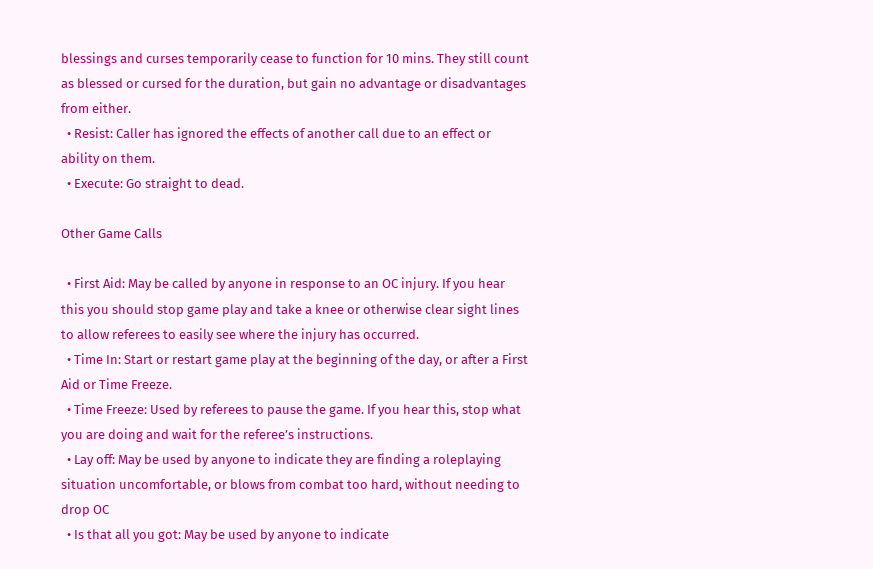blessings and curses temporarily cease to function for 10 mins. They still count as blessed or cursed for the duration, but gain no advantage or disadvantages from either.
  • Resist: Caller has ignored the effects of another call due to an effect or ability on them.
  • Execute: Go straight to dead.

Other Game Calls

  • First Aid: May be called by anyone in response to an OC injury. If you hear this you should stop game play and take a knee or otherwise clear sight lines to allow referees to easily see where the injury has occurred.
  • Time In: Start or restart game play at the beginning of the day, or after a First Aid or Time Freeze.
  • Time Freeze: Used by referees to pause the game. If you hear this, stop what you are doing and wait for the referee’s instructions.
  • Lay off: May be used by anyone to indicate they are finding a roleplaying situation uncomfortable, or blows from combat too hard, without needing to drop OC
  • Is that all you got: May be used by anyone to indicate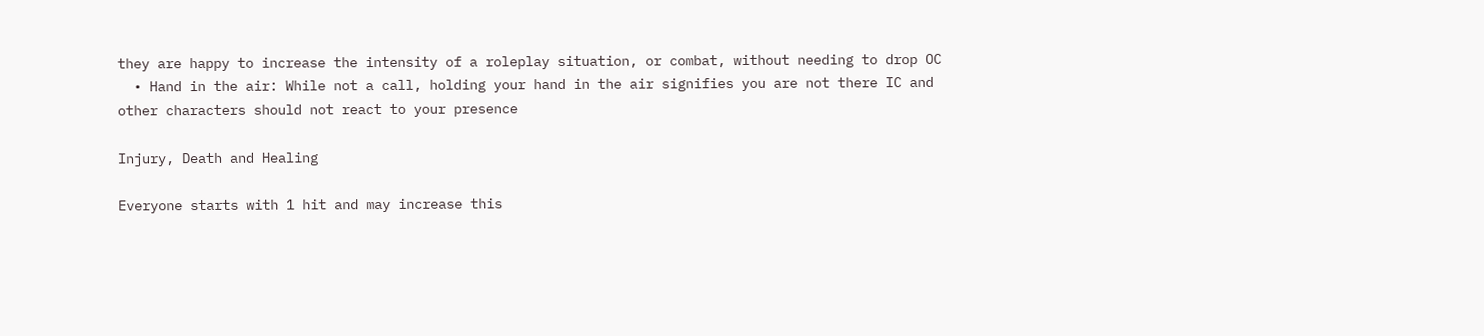they are happy to increase the intensity of a roleplay situation, or combat, without needing to drop OC
  • Hand in the air: While not a call, holding your hand in the air signifies you are not there IC and other characters should not react to your presence

Injury, Death and Healing

Everyone starts with 1 hit and may increase this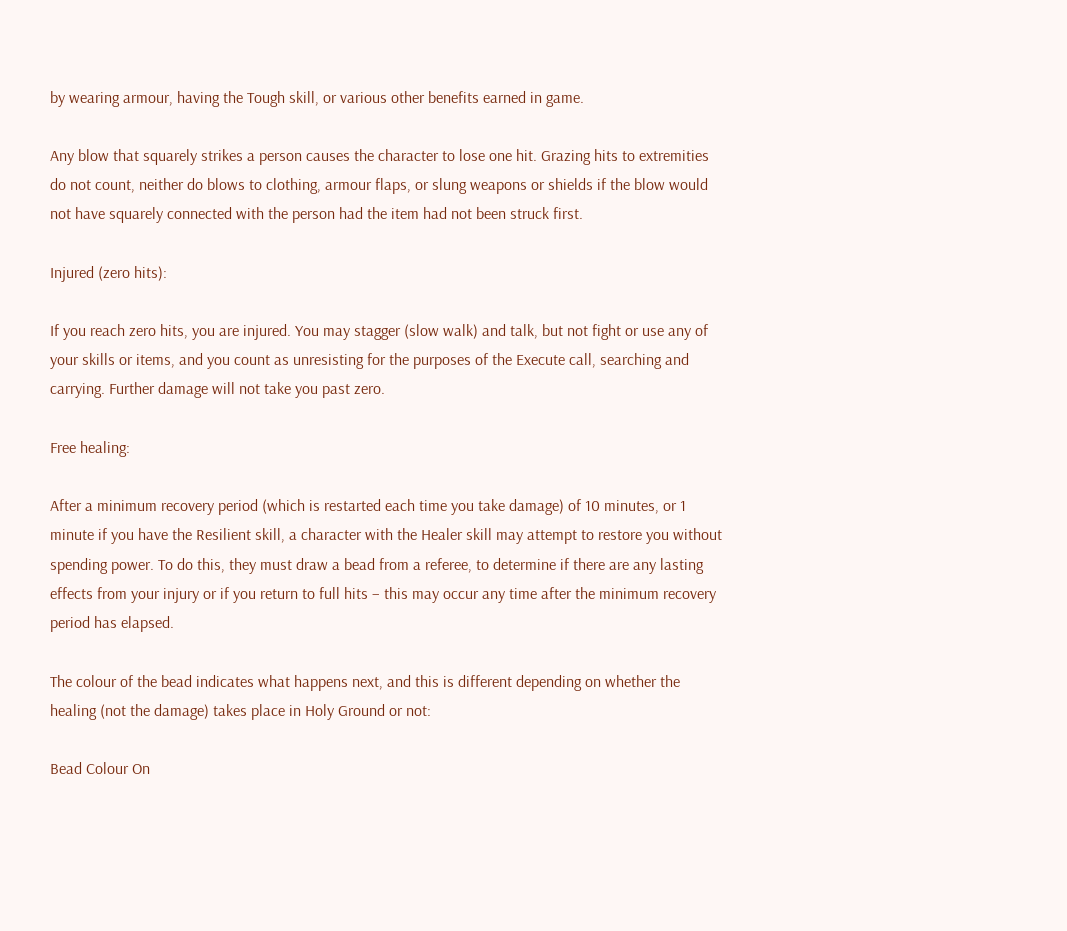by wearing armour, having the Tough skill, or various other benefits earned in game.

Any blow that squarely strikes a person causes the character to lose one hit. Grazing hits to extremities do not count, neither do blows to clothing, armour flaps, or slung weapons or shields if the blow would not have squarely connected with the person had the item had not been struck first.

Injured (zero hits):

If you reach zero hits, you are injured. You may stagger (slow walk) and talk, but not fight or use any of your skills or items, and you count as unresisting for the purposes of the Execute call, searching and carrying. Further damage will not take you past zero.

Free healing:

After a minimum recovery period (which is restarted each time you take damage) of 10 minutes, or 1 minute if you have the Resilient skill, a character with the Healer skill may attempt to restore you without spending power. To do this, they must draw a bead from a referee, to determine if there are any lasting effects from your injury or if you return to full hits – this may occur any time after the minimum recovery period has elapsed.

The colour of the bead indicates what happens next, and this is different depending on whether the healing (not the damage) takes place in Holy Ground or not:

Bead Colour On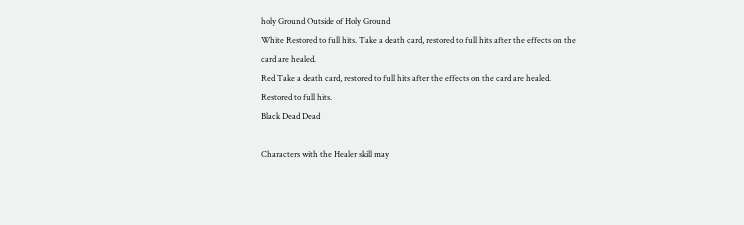holy Ground Outside of Holy Ground
White Restored to full hits. Take a death card, restored to full hits after the effects on the card are healed.
Red Take a death card, restored to full hits after the effects on the card are healed. Restored to full hits.
Black Dead Dead

Characters with the Healer skill may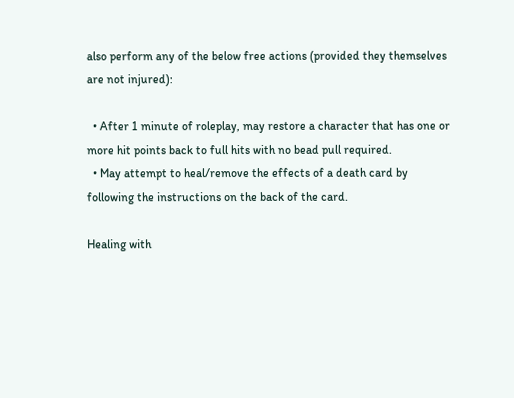also perform any of the below free actions (provided they themselves are not injured):

  • After 1 minute of roleplay, may restore a character that has one or more hit points back to full hits with no bead pull required.
  • May attempt to heal/remove the effects of a death card by following the instructions on the back of the card.

Healing with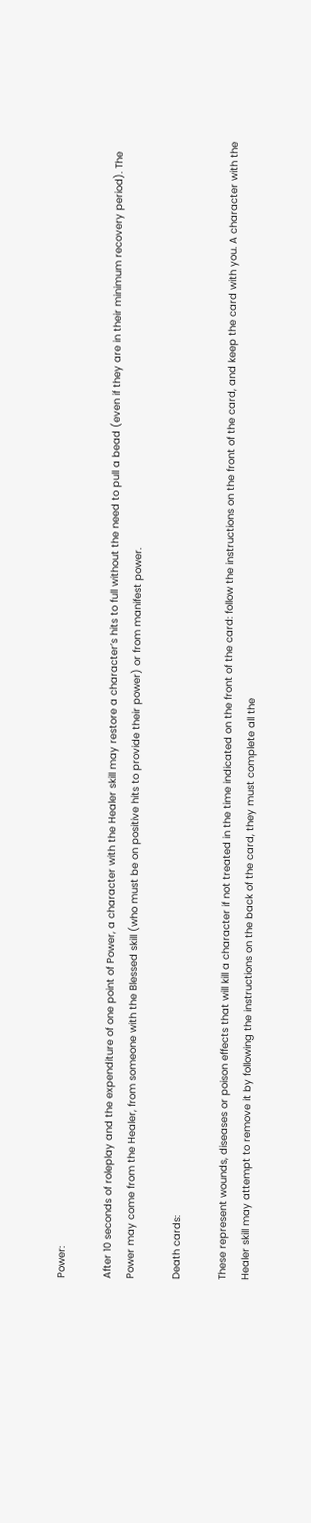Power:

After 10 seconds of roleplay and the expenditure of one point of Power, a character with the Healer skill may restore a character’s hits to full without the need to pull a bead (even if they are in their minimum recovery period). The Power may come from the Healer, from someone with the Blessed skill (who must be on positive hits to provide their power) or from manifest power.

Death cards:

These represent wounds, diseases or poison effects that will kill a character if not treated in the time indicated on the front of the card: follow the instructions on the front of the card, and keep the card with you. A character with the Healer skill may attempt to remove it by following the instructions on the back of the card, they must complete all the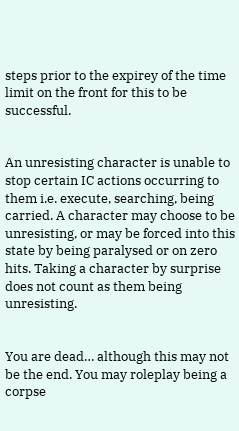steps prior to the expirey of the time limit on the front for this to be successful.


An unresisting character is unable to stop certain IC actions occurring to them i.e. execute, searching, being carried. A character may choose to be unresisting, or may be forced into this state by being paralysed or on zero hits. Taking a character by surprise does not count as them being unresisting.


You are dead… although this may not be the end. You may roleplay being a corpse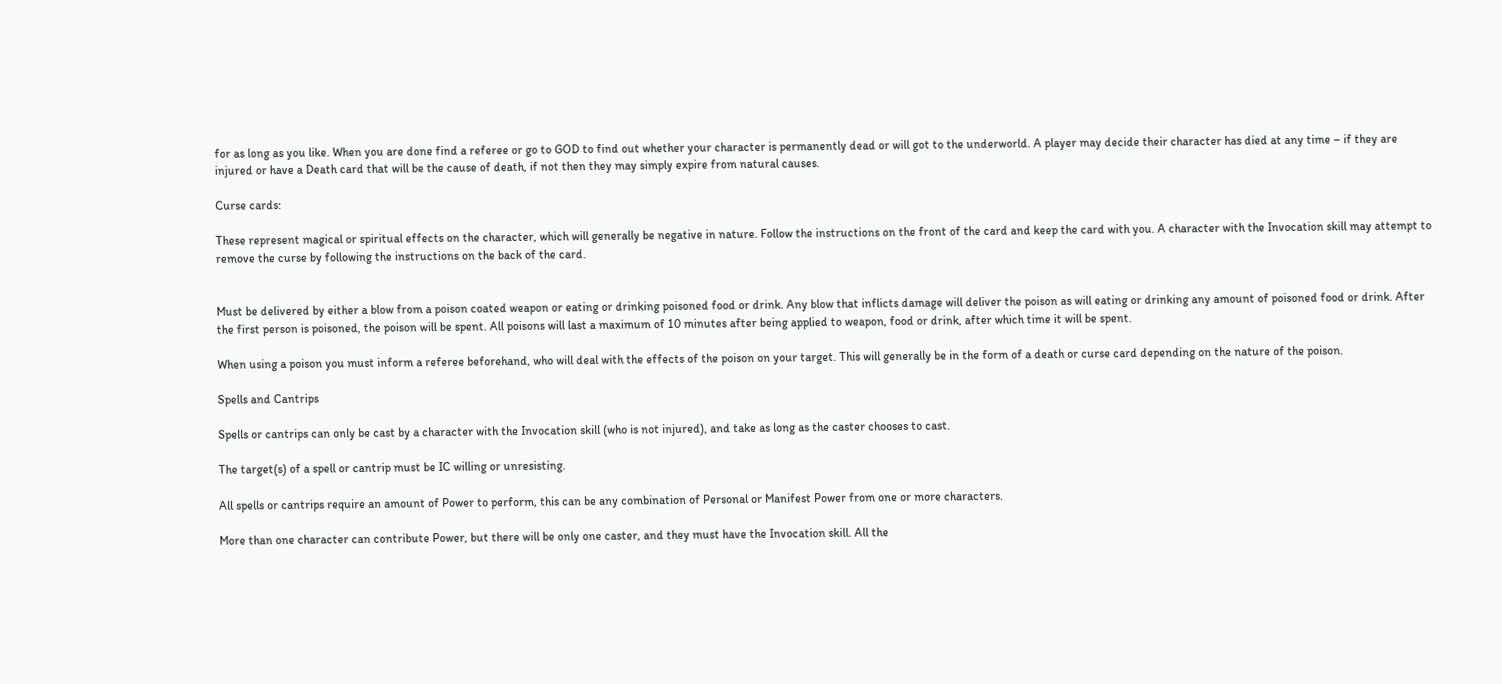for as long as you like. When you are done find a referee or go to GOD to find out whether your character is permanently dead or will got to the underworld. A player may decide their character has died at any time – if they are injured or have a Death card that will be the cause of death, if not then they may simply expire from natural causes.

Curse cards:

These represent magical or spiritual effects on the character, which will generally be negative in nature. Follow the instructions on the front of the card and keep the card with you. A character with the Invocation skill may attempt to remove the curse by following the instructions on the back of the card.


Must be delivered by either a blow from a poison coated weapon or eating or drinking poisoned food or drink. Any blow that inflicts damage will deliver the poison as will eating or drinking any amount of poisoned food or drink. After the first person is poisoned, the poison will be spent. All poisons will last a maximum of 10 minutes after being applied to weapon, food or drink, after which time it will be spent.

When using a poison you must inform a referee beforehand, who will deal with the effects of the poison on your target. This will generally be in the form of a death or curse card depending on the nature of the poison.

Spells and Cantrips

Spells or cantrips can only be cast by a character with the Invocation skill (who is not injured), and take as long as the caster chooses to cast.

The target(s) of a spell or cantrip must be IC willing or unresisting.

All spells or cantrips require an amount of Power to perform, this can be any combination of Personal or Manifest Power from one or more characters.

More than one character can contribute Power, but there will be only one caster, and they must have the Invocation skill. All the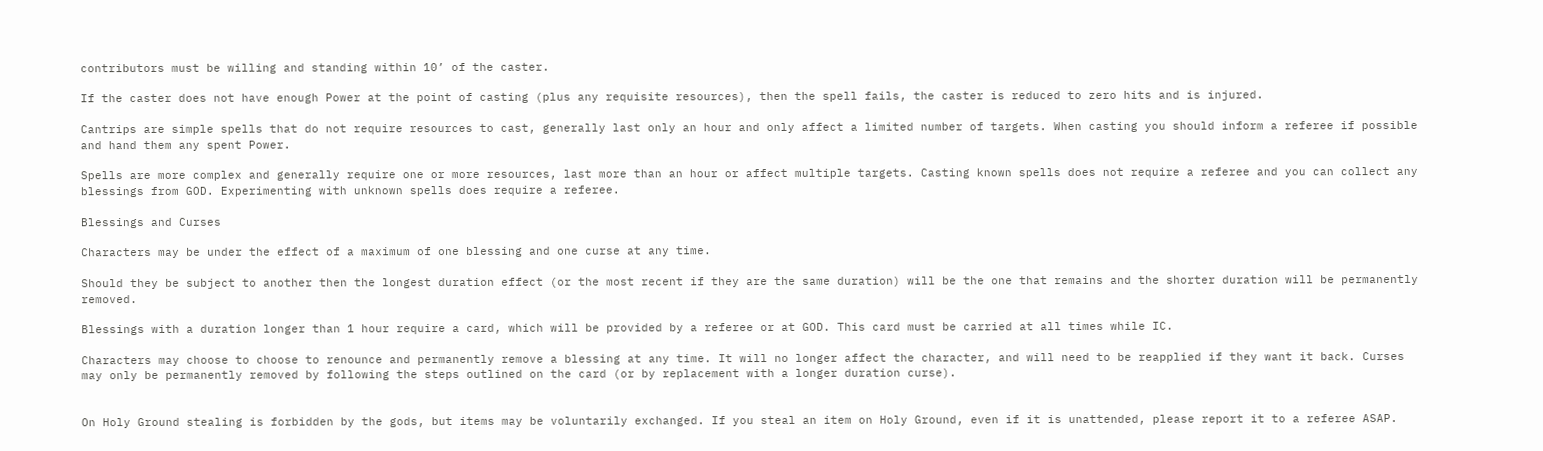contributors must be willing and standing within 10’ of the caster.

If the caster does not have enough Power at the point of casting (plus any requisite resources), then the spell fails, the caster is reduced to zero hits and is injured.

Cantrips are simple spells that do not require resources to cast, generally last only an hour and only affect a limited number of targets. When casting you should inform a referee if possible and hand them any spent Power.

Spells are more complex and generally require one or more resources, last more than an hour or affect multiple targets. Casting known spells does not require a referee and you can collect any blessings from GOD. Experimenting with unknown spells does require a referee.

Blessings and Curses

Characters may be under the effect of a maximum of one blessing and one curse at any time.

Should they be subject to another then the longest duration effect (or the most recent if they are the same duration) will be the one that remains and the shorter duration will be permanently removed.

Blessings with a duration longer than 1 hour require a card, which will be provided by a referee or at GOD. This card must be carried at all times while IC.

Characters may choose to choose to renounce and permanently remove a blessing at any time. It will no longer affect the character, and will need to be reapplied if they want it back. Curses may only be permanently removed by following the steps outlined on the card (or by replacement with a longer duration curse).


On Holy Ground stealing is forbidden by the gods, but items may be voluntarily exchanged. If you steal an item on Holy Ground, even if it is unattended, please report it to a referee ASAP.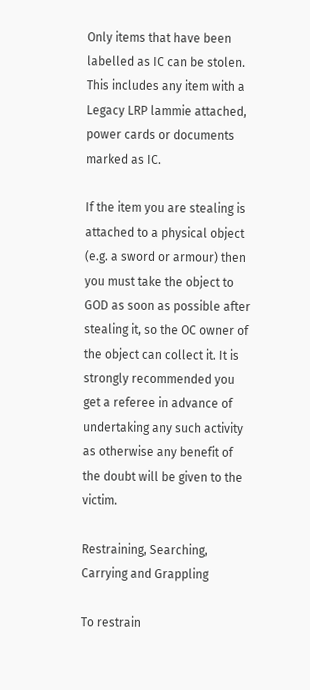Only items that have been labelled as IC can be stolen. This includes any item with a Legacy LRP lammie attached, power cards or documents marked as IC.

If the item you are stealing is attached to a physical object (e.g. a sword or armour) then you must take the object to GOD as soon as possible after stealing it, so the OC owner of the object can collect it. It is strongly recommended you get a referee in advance of undertaking any such activity as otherwise any benefit of the doubt will be given to the victim.

Restraining, Searching, Carrying and Grappling

To restrain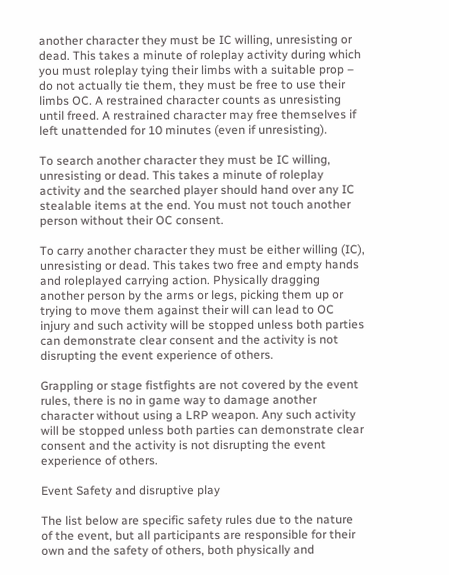another character they must be IC willing, unresisting or dead. This takes a minute of roleplay activity during which you must roleplay tying their limbs with a suitable prop – do not actually tie them, they must be free to use their limbs OC. A restrained character counts as unresisting until freed. A restrained character may free themselves if left unattended for 10 minutes (even if unresisting).

To search another character they must be IC willing, unresisting or dead. This takes a minute of roleplay activity and the searched player should hand over any IC stealable items at the end. You must not touch another person without their OC consent.

To carry another character they must be either willing (IC), unresisting or dead. This takes two free and empty hands and roleplayed carrying action. Physically dragging another person by the arms or legs, picking them up or trying to move them against their will can lead to OC injury and such activity will be stopped unless both parties can demonstrate clear consent and the activity is not disrupting the event experience of others.

Grappling or stage fistfights are not covered by the event rules, there is no in game way to damage another character without using a LRP weapon. Any such activity will be stopped unless both parties can demonstrate clear consent and the activity is not disrupting the event experience of others.

Event Safety and disruptive play

The list below are specific safety rules due to the nature of the event, but all participants are responsible for their own and the safety of others, both physically and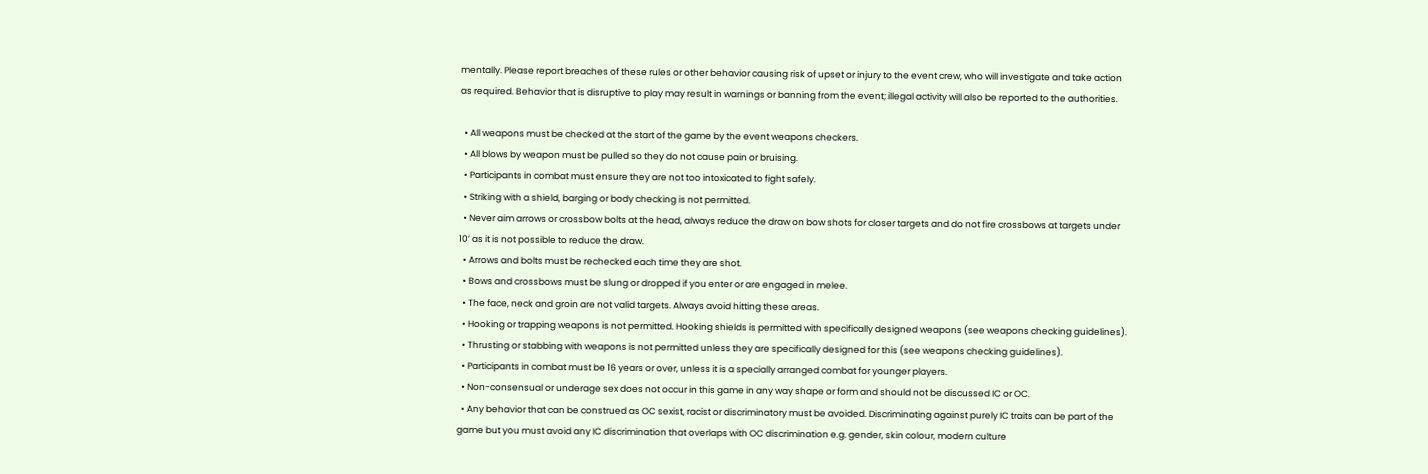mentally. Please report breaches of these rules or other behavior causing risk of upset or injury to the event crew, who will investigate and take action as required. Behavior that is disruptive to play may result in warnings or banning from the event; illegal activity will also be reported to the authorities.

  • All weapons must be checked at the start of the game by the event weapons checkers.
  • All blows by weapon must be pulled so they do not cause pain or bruising.
  • Participants in combat must ensure they are not too intoxicated to fight safely.
  • Striking with a shield, barging or body checking is not permitted.
  • Never aim arrows or crossbow bolts at the head, always reduce the draw on bow shots for closer targets and do not fire crossbows at targets under 10’ as it is not possible to reduce the draw.
  • Arrows and bolts must be rechecked each time they are shot.
  • Bows and crossbows must be slung or dropped if you enter or are engaged in melee.
  • The face, neck and groin are not valid targets. Always avoid hitting these areas.
  • Hooking or trapping weapons is not permitted. Hooking shields is permitted with specifically designed weapons (see weapons checking guidelines).
  • Thrusting or stabbing with weapons is not permitted unless they are specifically designed for this (see weapons checking guidelines).
  • Participants in combat must be 16 years or over, unless it is a specially arranged combat for younger players.
  • Non-consensual or underage sex does not occur in this game in any way shape or form and should not be discussed IC or OC.
  • Any behavior that can be construed as OC sexist, racist or discriminatory must be avoided. Discriminating against purely IC traits can be part of the game but you must avoid any IC discrimination that overlaps with OC discrimination e.g. gender, skin colour, modern culture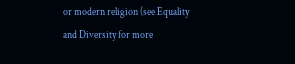or modern religion (see Equality and Diversity for more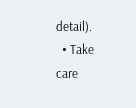detail).
  • Take care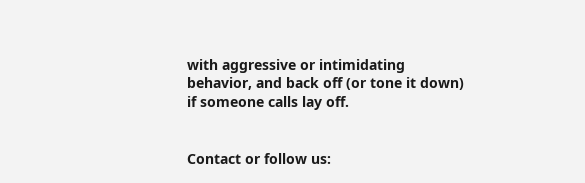with aggressive or intimidating behavior, and back off (or tone it down) if someone calls lay off.


Contact or follow us: